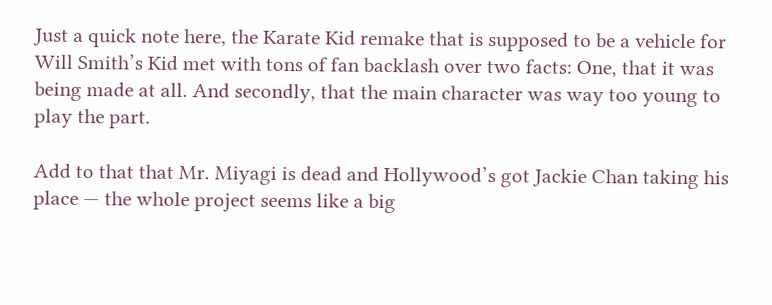Just a quick note here, the Karate Kid remake that is supposed to be a vehicle for Will Smith’s Kid met with tons of fan backlash over two facts: One, that it was being made at all. And secondly, that the main character was way too young to play the part.

Add to that that Mr. Miyagi is dead and Hollywood’s got Jackie Chan taking his place — the whole project seems like a big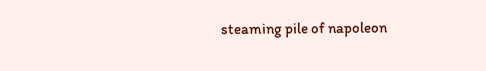steaming pile of napoleon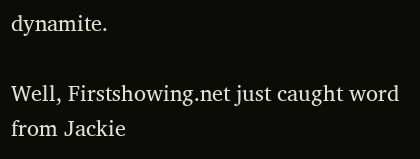dynamite.

Well, Firstshowing.net just caught word from Jackie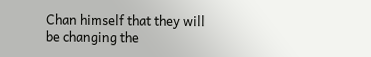Chan himself that they will be changing the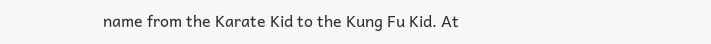name from the Karate Kid to the Kung Fu Kid. At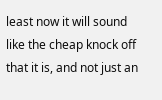least now it will sound like the cheap knock off that it is, and not just an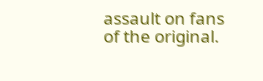assault on fans of the original.